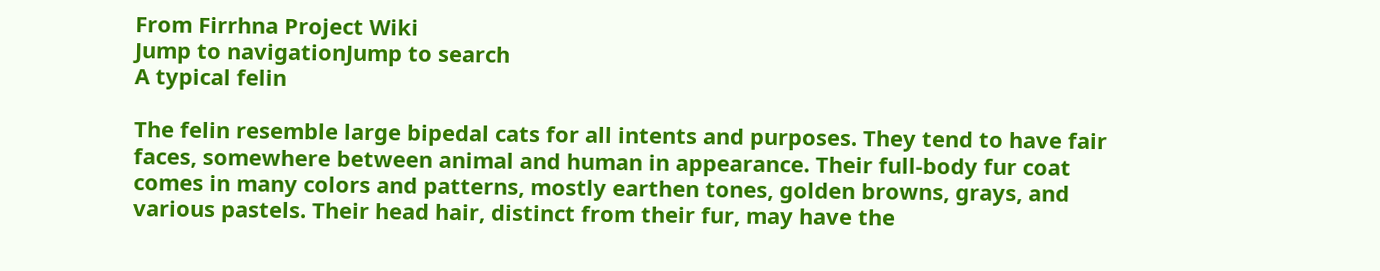From Firrhna Project Wiki
Jump to navigationJump to search
A typical felin

The felin resemble large bipedal cats for all intents and purposes. They tend to have fair faces, somewhere between animal and human in appearance. Their full-body fur coat comes in many colors and patterns, mostly earthen tones, golden browns, grays, and various pastels. Their head hair, distinct from their fur, may have the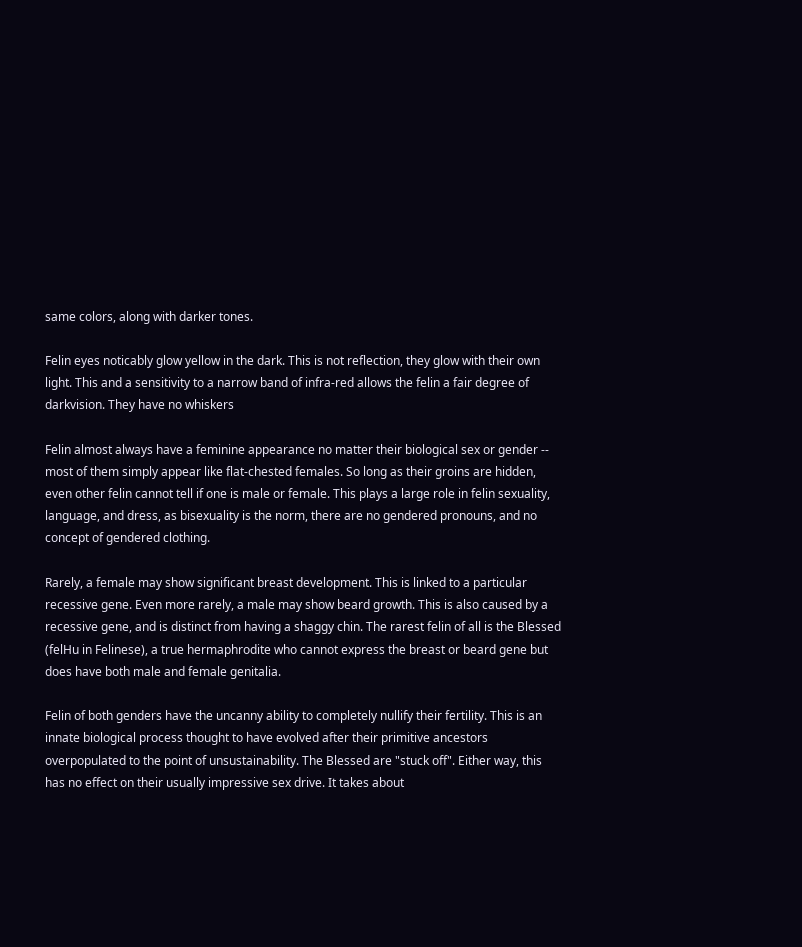same colors, along with darker tones.

Felin eyes noticably glow yellow in the dark. This is not reflection, they glow with their own light. This and a sensitivity to a narrow band of infra-red allows the felin a fair degree of darkvision. They have no whiskers

Felin almost always have a feminine appearance no matter their biological sex or gender -- most of them simply appear like flat-chested females. So long as their groins are hidden, even other felin cannot tell if one is male or female. This plays a large role in felin sexuality, language, and dress, as bisexuality is the norm, there are no gendered pronouns, and no concept of gendered clothing.

Rarely, a female may show significant breast development. This is linked to a particular recessive gene. Even more rarely, a male may show beard growth. This is also caused by a recessive gene, and is distinct from having a shaggy chin. The rarest felin of all is the Blessed (felHu in Felinese), a true hermaphrodite who cannot express the breast or beard gene but does have both male and female genitalia.

Felin of both genders have the uncanny ability to completely nullify their fertility. This is an innate biological process thought to have evolved after their primitive ancestors overpopulated to the point of unsustainability. The Blessed are "stuck off". Either way, this has no effect on their usually impressive sex drive. It takes about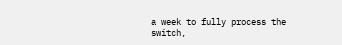a week to fully process the switch,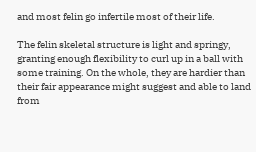and most felin go infertile most of their life.

The felin skeletal structure is light and springy, granting enough flexibility to curl up in a ball with some training. On the whole, they are hardier than their fair appearance might suggest and able to land from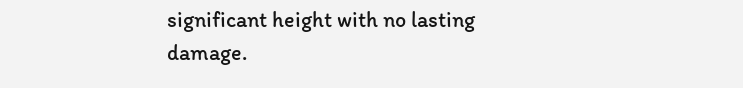significant height with no lasting damage.